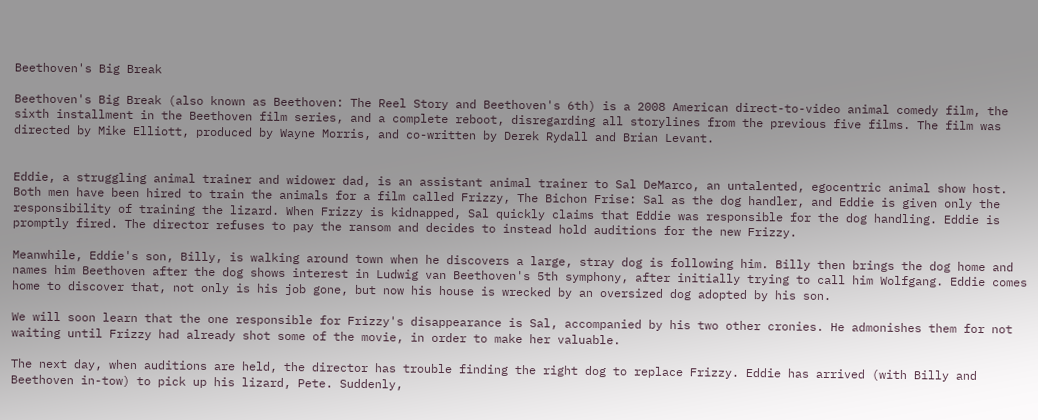Beethoven's Big Break

Beethoven's Big Break (also known as Beethoven: The Reel Story and Beethoven's 6th) is a 2008 American direct-to-video animal comedy film, the sixth installment in the Beethoven film series, and a complete reboot, disregarding all storylines from the previous five films. The film was directed by Mike Elliott, produced by Wayne Morris, and co-written by Derek Rydall and Brian Levant.


Eddie, a struggling animal trainer and widower dad, is an assistant animal trainer to Sal DeMarco, an untalented, egocentric animal show host. Both men have been hired to train the animals for a film called Frizzy, The Bichon Frise: Sal as the dog handler, and Eddie is given only the responsibility of training the lizard. When Frizzy is kidnapped, Sal quickly claims that Eddie was responsible for the dog handling. Eddie is promptly fired. The director refuses to pay the ransom and decides to instead hold auditions for the new Frizzy.

Meanwhile, Eddie's son, Billy, is walking around town when he discovers a large, stray dog is following him. Billy then brings the dog home and names him Beethoven after the dog shows interest in Ludwig van Beethoven's 5th symphony, after initially trying to call him Wolfgang. Eddie comes home to discover that, not only is his job gone, but now his house is wrecked by an oversized dog adopted by his son.

We will soon learn that the one responsible for Frizzy's disappearance is Sal, accompanied by his two other cronies. He admonishes them for not waiting until Frizzy had already shot some of the movie, in order to make her valuable.

The next day, when auditions are held, the director has trouble finding the right dog to replace Frizzy. Eddie has arrived (with Billy and Beethoven in-tow) to pick up his lizard, Pete. Suddenly,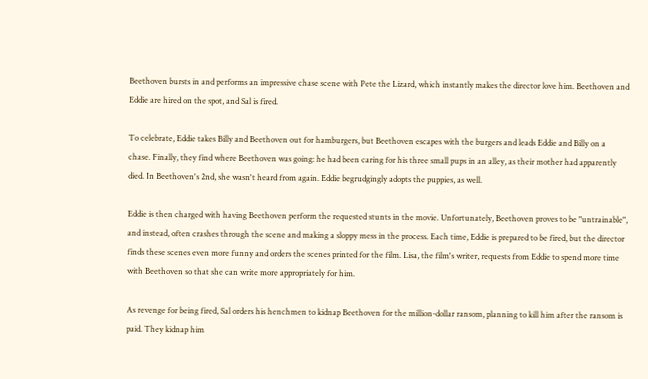Beethoven bursts in and performs an impressive chase scene with Pete the Lizard, which instantly makes the director love him. Beethoven and Eddie are hired on the spot, and Sal is fired.

To celebrate, Eddie takes Billy and Beethoven out for hamburgers, but Beethoven escapes with the burgers and leads Eddie and Billy on a chase. Finally, they find where Beethoven was going: he had been caring for his three small pups in an alley, as their mother had apparently died. In Beethoven's 2nd, she wasn't heard from again. Eddie begrudgingly adopts the puppies, as well.

Eddie is then charged with having Beethoven perform the requested stunts in the movie. Unfortunately, Beethoven proves to be "untrainable", and instead, often crashes through the scene and making a sloppy mess in the process. Each time, Eddie is prepared to be fired, but the director finds these scenes even more funny and orders the scenes printed for the film. Lisa, the film's writer, requests from Eddie to spend more time with Beethoven so that she can write more appropriately for him.

As revenge for being fired, Sal orders his henchmen to kidnap Beethoven for the million-dollar ransom, planning to kill him after the ransom is paid. They kidnap him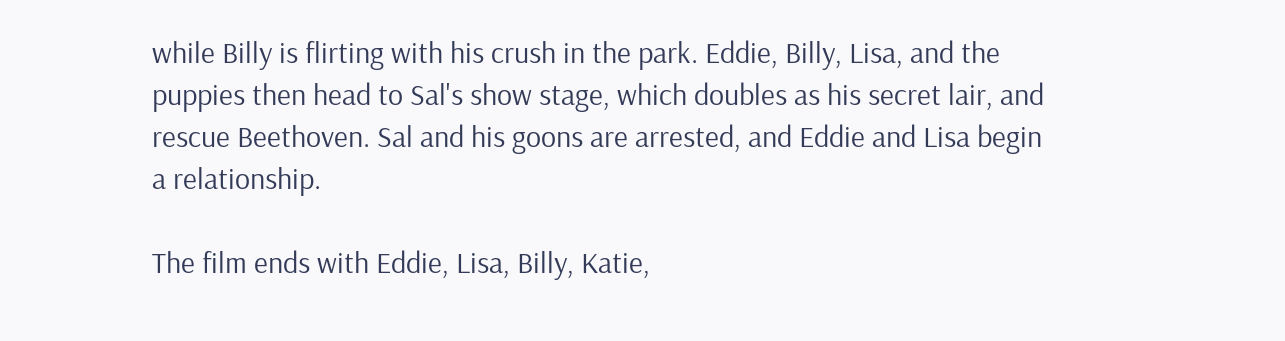while Billy is flirting with his crush in the park. Eddie, Billy, Lisa, and the puppies then head to Sal's show stage, which doubles as his secret lair, and rescue Beethoven. Sal and his goons are arrested, and Eddie and Lisa begin a relationship.

The film ends with Eddie, Lisa, Billy, Katie,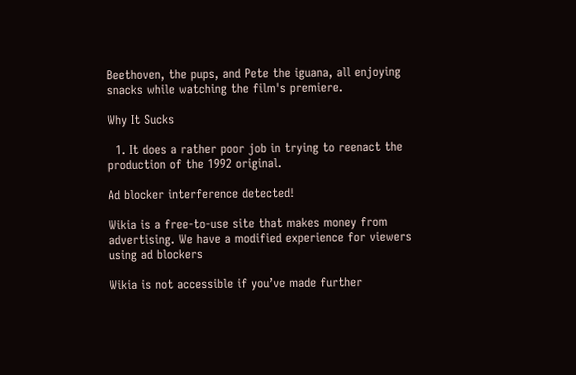Beethoven, the pups, and Pete the iguana, all enjoying snacks while watching the film's premiere.

Why It Sucks

  1. It does a rather poor job in trying to reenact the production of the 1992 original.

Ad blocker interference detected!

Wikia is a free-to-use site that makes money from advertising. We have a modified experience for viewers using ad blockers

Wikia is not accessible if you’ve made further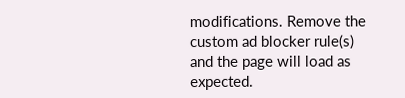modifications. Remove the custom ad blocker rule(s) and the page will load as expected.